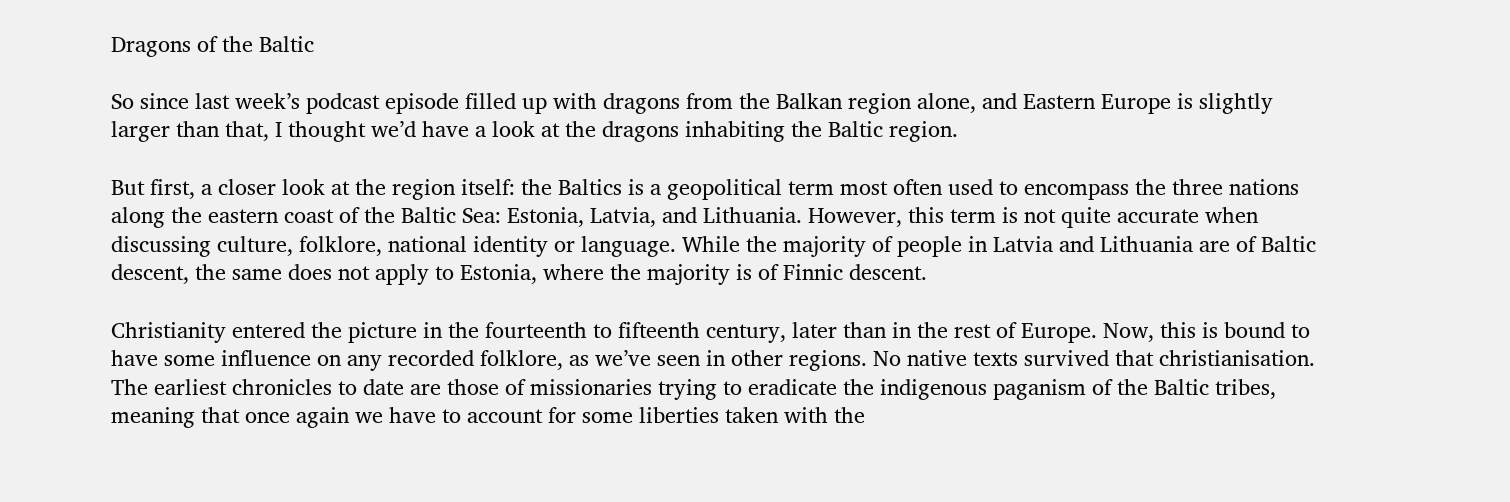Dragons of the Baltic

So since last week’s podcast episode filled up with dragons from the Balkan region alone, and Eastern Europe is slightly larger than that, I thought we’d have a look at the dragons inhabiting the Baltic region.

But first, a closer look at the region itself: the Baltics is a geopolitical term most often used to encompass the three nations along the eastern coast of the Baltic Sea: Estonia, Latvia, and Lithuania. However, this term is not quite accurate when discussing culture, folklore, national identity or language. While the majority of people in Latvia and Lithuania are of Baltic descent, the same does not apply to Estonia, where the majority is of Finnic descent.

Christianity entered the picture in the fourteenth to fifteenth century, later than in the rest of Europe. Now, this is bound to have some influence on any recorded folklore, as we’ve seen in other regions. No native texts survived that christianisation. The earliest chronicles to date are those of missionaries trying to eradicate the indigenous paganism of the Baltic tribes, meaning that once again we have to account for some liberties taken with the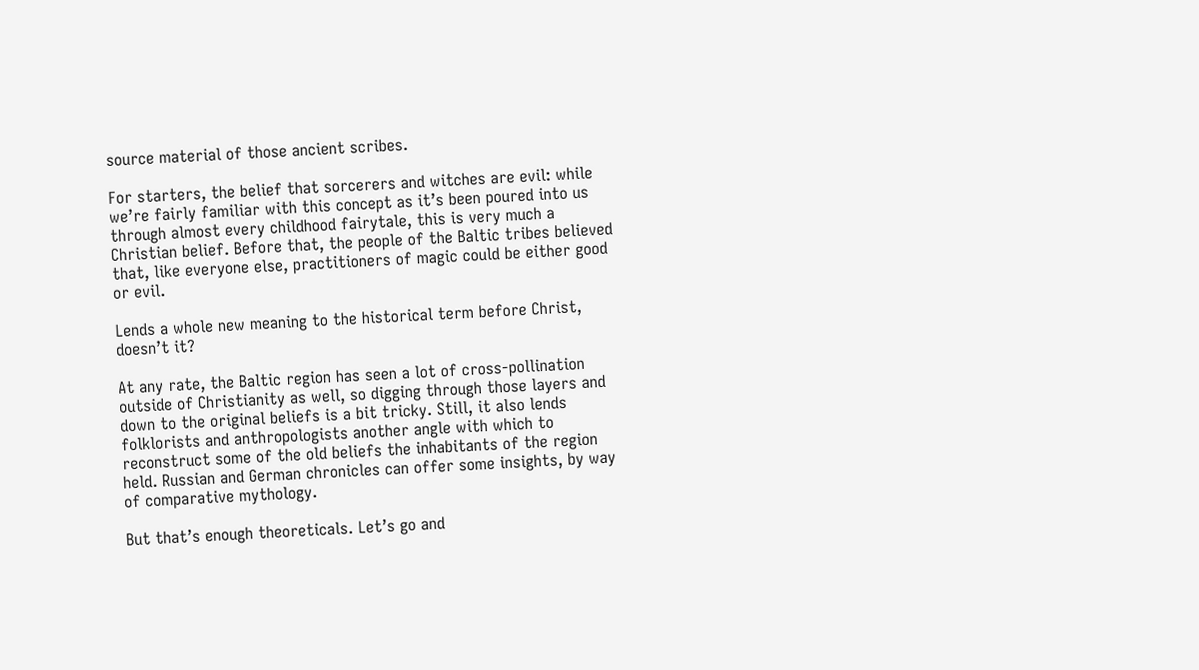source material of those ancient scribes.

For starters, the belief that sorcerers and witches are evil: while we’re fairly familiar with this concept as it’s been poured into us through almost every childhood fairytale, this is very much a Christian belief. Before that, the people of the Baltic tribes believed that, like everyone else, practitioners of magic could be either good or evil.

Lends a whole new meaning to the historical term before Christ, doesn’t it?

At any rate, the Baltic region has seen a lot of cross-pollination outside of Christianity as well, so digging through those layers and down to the original beliefs is a bit tricky. Still, it also lends folklorists and anthropologists another angle with which to reconstruct some of the old beliefs the inhabitants of the region held. Russian and German chronicles can offer some insights, by way of comparative mythology.

But that’s enough theoreticals. Let’s go and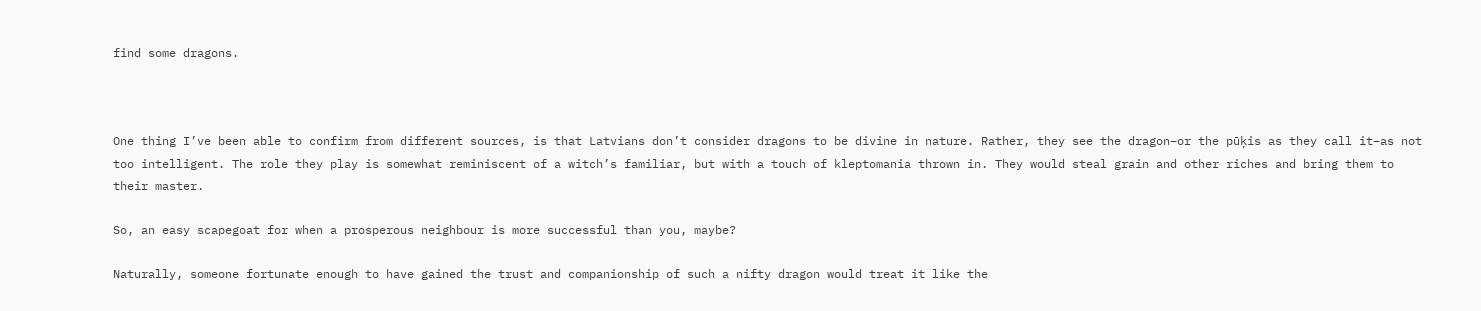find some dragons.



One thing I’ve been able to confirm from different sources, is that Latvians don’t consider dragons to be divine in nature. Rather, they see the dragon–or the pūķis as they call it–as not too intelligent. The role they play is somewhat reminiscent of a witch’s familiar, but with a touch of kleptomania thrown in. They would steal grain and other riches and bring them to their master.

So, an easy scapegoat for when a prosperous neighbour is more successful than you, maybe?

Naturally, someone fortunate enough to have gained the trust and companionship of such a nifty dragon would treat it like the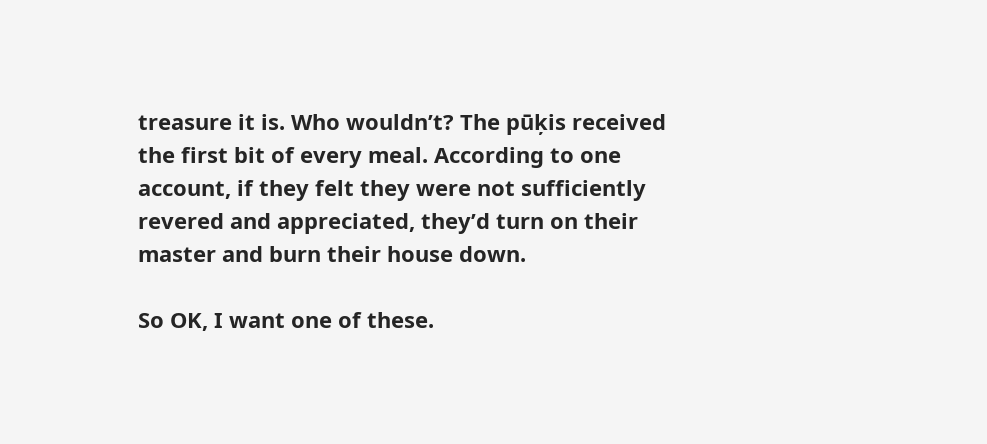treasure it is. Who wouldn’t? The pūķis received the first bit of every meal. According to one account, if they felt they were not sufficiently revered and appreciated, they’d turn on their master and burn their house down.

So OK, I want one of these.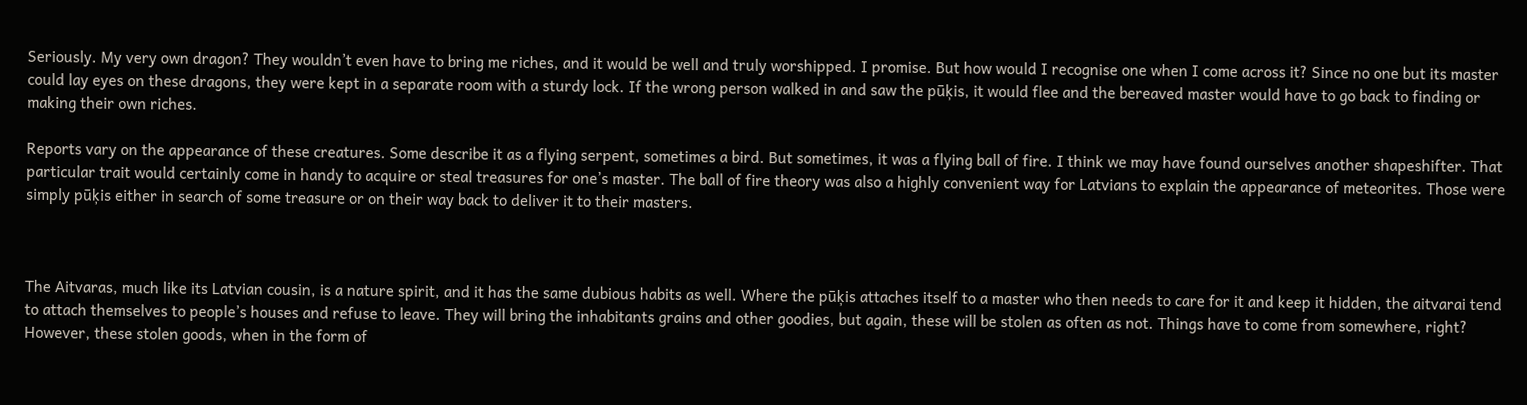Seriously. My very own dragon? They wouldn’t even have to bring me riches, and it would be well and truly worshipped. I promise. But how would I recognise one when I come across it? Since no one but its master could lay eyes on these dragons, they were kept in a separate room with a sturdy lock. If the wrong person walked in and saw the pūķis, it would flee and the bereaved master would have to go back to finding or making their own riches.

Reports vary on the appearance of these creatures. Some describe it as a flying serpent, sometimes a bird. But sometimes, it was a flying ball of fire. I think we may have found ourselves another shapeshifter. That particular trait would certainly come in handy to acquire or steal treasures for one’s master. The ball of fire theory was also a highly convenient way for Latvians to explain the appearance of meteorites. Those were simply pūķis either in search of some treasure or on their way back to deliver it to their masters.



The Aitvaras, much like its Latvian cousin, is a nature spirit, and it has the same dubious habits as well. Where the pūķis attaches itself to a master who then needs to care for it and keep it hidden, the aitvarai tend to attach themselves to people’s houses and refuse to leave. They will bring the inhabitants grains and other goodies, but again, these will be stolen as often as not. Things have to come from somewhere, right? However, these stolen goods, when in the form of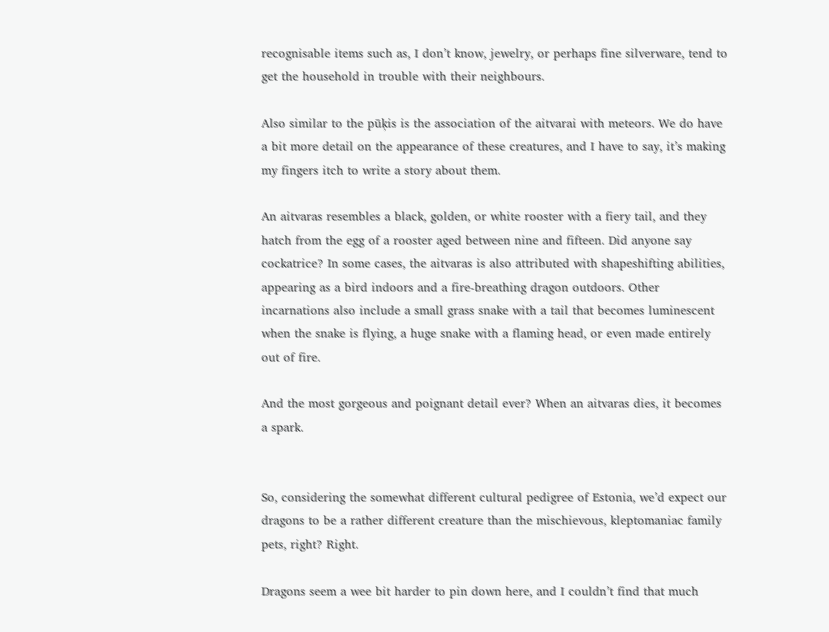recognisable items such as, I don’t know, jewelry, or perhaps fine silverware, tend to get the household in trouble with their neighbours.

Also similar to the pūķis is the association of the aitvarai with meteors. We do have a bit more detail on the appearance of these creatures, and I have to say, it’s making my fingers itch to write a story about them.

An aitvaras resembles a black, golden, or white rooster with a fiery tail, and they hatch from the egg of a rooster aged between nine and fifteen. Did anyone say cockatrice? In some cases, the aitvaras is also attributed with shapeshifting abilities, appearing as a bird indoors and a fire-breathing dragon outdoors. Other incarnations also include a small grass snake with a tail that becomes luminescent when the snake is flying, a huge snake with a flaming head, or even made entirely out of fire.

And the most gorgeous and poignant detail ever? When an aitvaras dies, it becomes a spark.


So, considering the somewhat different cultural pedigree of Estonia, we’d expect our dragons to be a rather different creature than the mischievous, kleptomaniac family pets, right? Right.

Dragons seem a wee bit harder to pin down here, and I couldn’t find that much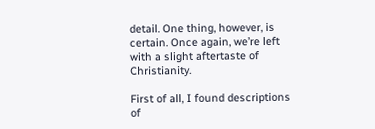detail. One thing, however, is certain. Once again, we’re left with a slight aftertaste of Christianity.

First of all, I found descriptions of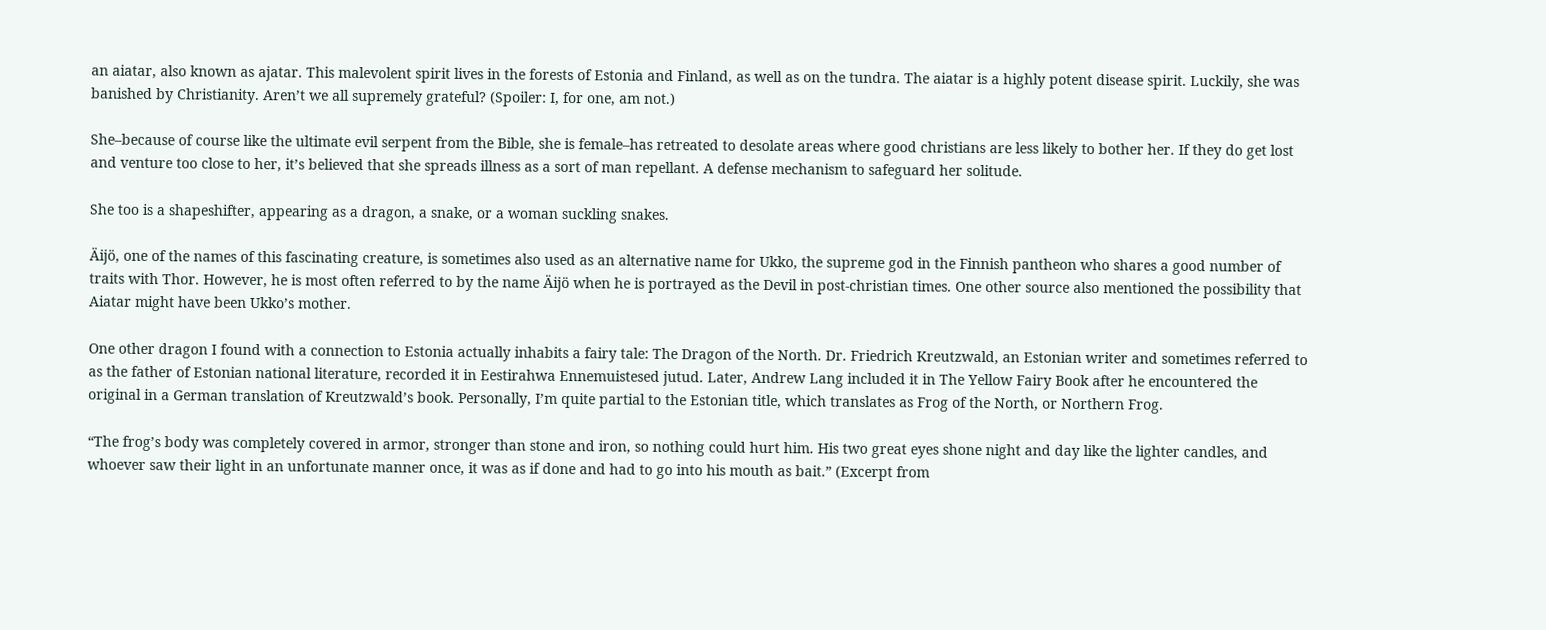an aiatar, also known as ajatar. This malevolent spirit lives in the forests of Estonia and Finland, as well as on the tundra. The aiatar is a highly potent disease spirit. Luckily, she was banished by Christianity. Aren’t we all supremely grateful? (Spoiler: I, for one, am not.)

She–because of course like the ultimate evil serpent from the Bible, she is female–has retreated to desolate areas where good christians are less likely to bother her. If they do get lost and venture too close to her, it’s believed that she spreads illness as a sort of man repellant. A defense mechanism to safeguard her solitude.

She too is a shapeshifter, appearing as a dragon, a snake, or a woman suckling snakes.

Äijö, one of the names of this fascinating creature, is sometimes also used as an alternative name for Ukko, the supreme god in the Finnish pantheon who shares a good number of traits with Thor. However, he is most often referred to by the name Äijö when he is portrayed as the Devil in post-christian times. One other source also mentioned the possibility that Aiatar might have been Ukko’s mother.

One other dragon I found with a connection to Estonia actually inhabits a fairy tale: The Dragon of the North. Dr. Friedrich Kreutzwald, an Estonian writer and sometimes referred to as the father of Estonian national literature, recorded it in Eestirahwa Ennemuistesed jutud. Later, Andrew Lang included it in The Yellow Fairy Book after he encountered the original in a German translation of Kreutzwald’s book. Personally, I’m quite partial to the Estonian title, which translates as Frog of the North, or Northern Frog.

“The frog’s body was completely covered in armor, stronger than stone and iron, so nothing could hurt him. His two great eyes shone night and day like the lighter candles, and whoever saw their light in an unfortunate manner once, it was as if done and had to go into his mouth as bait.” (Excerpt from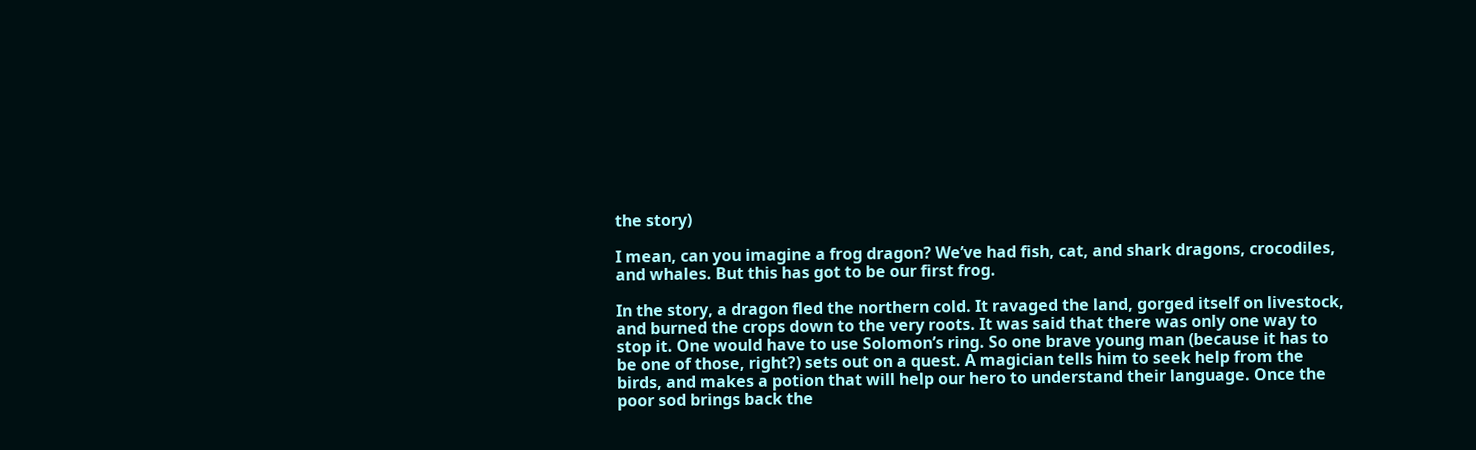the story)

I mean, can you imagine a frog dragon? We’ve had fish, cat, and shark dragons, crocodiles, and whales. But this has got to be our first frog.

In the story, a dragon fled the northern cold. It ravaged the land, gorged itself on livestock, and burned the crops down to the very roots. It was said that there was only one way to stop it. One would have to use Solomon’s ring. So one brave young man (because it has to be one of those, right?) sets out on a quest. A magician tells him to seek help from the birds, and makes a potion that will help our hero to understand their language. Once the poor sod brings back the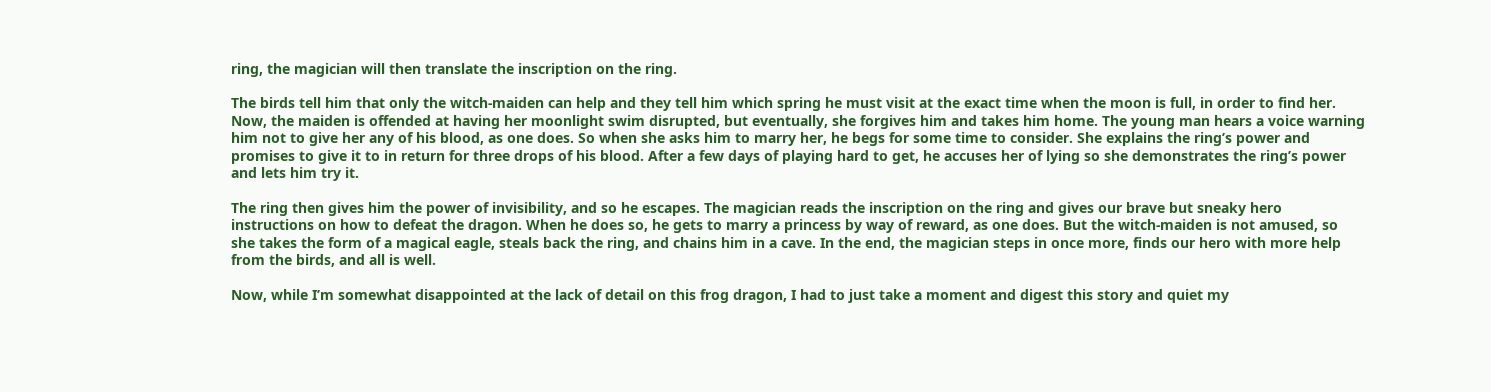ring, the magician will then translate the inscription on the ring.

The birds tell him that only the witch-maiden can help and they tell him which spring he must visit at the exact time when the moon is full, in order to find her. Now, the maiden is offended at having her moonlight swim disrupted, but eventually, she forgives him and takes him home. The young man hears a voice warning him not to give her any of his blood, as one does. So when she asks him to marry her, he begs for some time to consider. She explains the ring’s power and promises to give it to in return for three drops of his blood. After a few days of playing hard to get, he accuses her of lying so she demonstrates the ring’s power and lets him try it.

The ring then gives him the power of invisibility, and so he escapes. The magician reads the inscription on the ring and gives our brave but sneaky hero instructions on how to defeat the dragon. When he does so, he gets to marry a princess by way of reward, as one does. But the witch-maiden is not amused, so she takes the form of a magical eagle, steals back the ring, and chains him in a cave. In the end, the magician steps in once more, finds our hero with more help from the birds, and all is well.

Now, while I’m somewhat disappointed at the lack of detail on this frog dragon, I had to just take a moment and digest this story and quiet my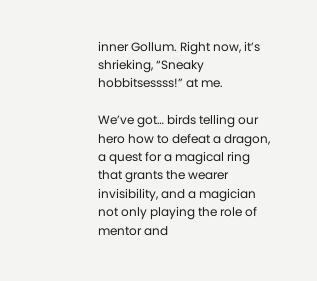inner Gollum. Right now, it’s shrieking, “Sneaky hobbitsessss!” at me.

We’ve got… birds telling our hero how to defeat a dragon, a quest for a magical ring that grants the wearer invisibility, and a magician not only playing the role of mentor and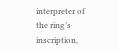interpreter of the ring’s inscription,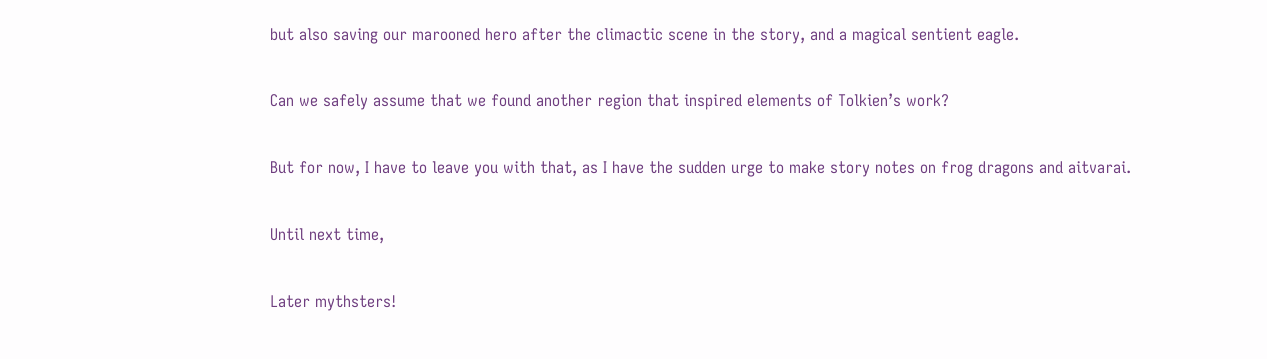but also saving our marooned hero after the climactic scene in the story, and a magical sentient eagle.

Can we safely assume that we found another region that inspired elements of Tolkien’s work?

But for now, I have to leave you with that, as I have the sudden urge to make story notes on frog dragons and aitvarai.

Until next time,

Later mythsters!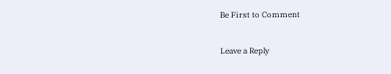Be First to Comment

Leave a Reply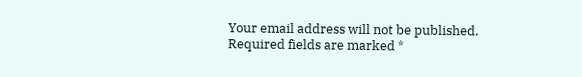Your email address will not be published. Required fields are marked *